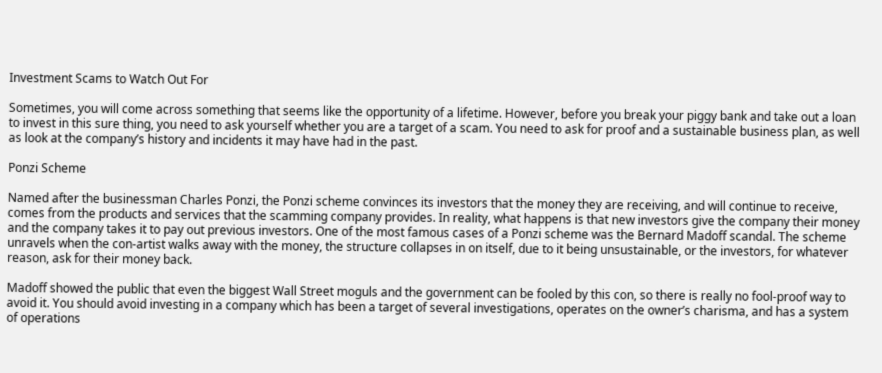Investment Scams to Watch Out For

Sometimes, you will come across something that seems like the opportunity of a lifetime. However, before you break your piggy bank and take out a loan to invest in this sure thing, you need to ask yourself whether you are a target of a scam. You need to ask for proof and a sustainable business plan, as well as look at the company’s history and incidents it may have had in the past.

Ponzi Scheme

Named after the businessman Charles Ponzi, the Ponzi scheme convinces its investors that the money they are receiving, and will continue to receive, comes from the products and services that the scamming company provides. In reality, what happens is that new investors give the company their money and the company takes it to pay out previous investors. One of the most famous cases of a Ponzi scheme was the Bernard Madoff scandal. The scheme unravels when the con-artist walks away with the money, the structure collapses in on itself, due to it being unsustainable, or the investors, for whatever reason, ask for their money back.

Madoff showed the public that even the biggest Wall Street moguls and the government can be fooled by this con, so there is really no fool-proof way to avoid it. You should avoid investing in a company which has been a target of several investigations, operates on the owner’s charisma, and has a system of operations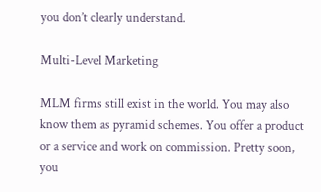you don’t clearly understand.

Multi-Level Marketing

MLM firms still exist in the world. You may also know them as pyramid schemes. You offer a product or a service and work on commission. Pretty soon, you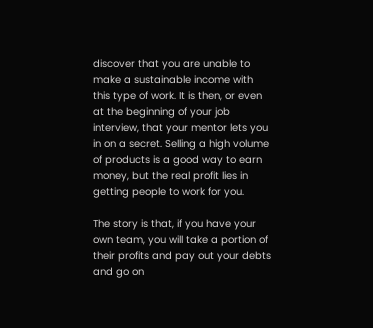discover that you are unable to make a sustainable income with this type of work. It is then, or even at the beginning of your job interview, that your mentor lets you in on a secret. Selling a high volume of products is a good way to earn money, but the real profit lies in getting people to work for you.

The story is that, if you have your own team, you will take a portion of their profits and pay out your debts and go on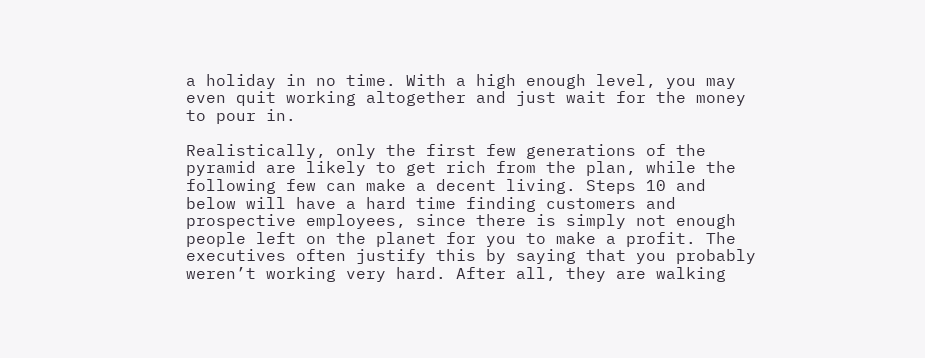a holiday in no time. With a high enough level, you may even quit working altogether and just wait for the money to pour in.

Realistically, only the first few generations of the pyramid are likely to get rich from the plan, while the following few can make a decent living. Steps 10 and below will have a hard time finding customers and prospective employees, since there is simply not enough people left on the planet for you to make a profit. The executives often justify this by saying that you probably weren’t working very hard. After all, they are walking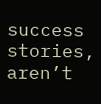success stories, aren’t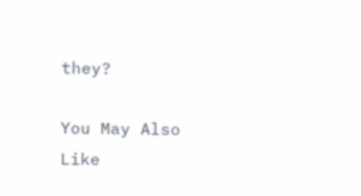they?

You May Also Like